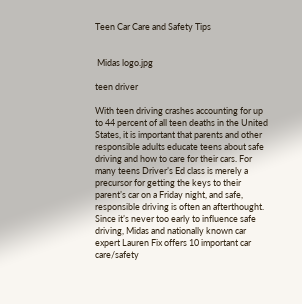Teen Car Care and Safety Tips


 Midas logo.jpg

teen driver

With teen driving crashes accounting for up to 44 percent of all teen deaths in the United States, it is important that parents and other responsible adults educate teens about safe driving and how to care for their cars. For many teens Driver’s Ed class is merely a precursor for getting the keys to their parent’s car on a Friday night, and safe, responsible driving is often an afterthought. Since it’s never too early to influence safe driving, Midas and nationally known car expert Lauren Fix offers 10 important car care/safety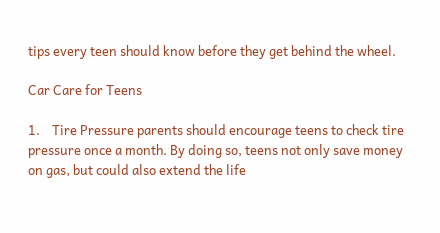tips every teen should know before they get behind the wheel.

Car Care for Teens

1.    Tire Pressure parents should encourage teens to check tire pressure once a month. By doing so, teens not only save money on gas, but could also extend the life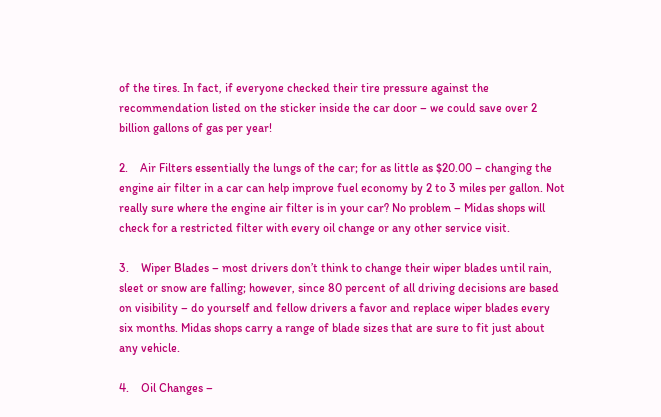of the tires. In fact, if everyone checked their tire pressure against the recommendation listed on the sticker inside the car door – we could save over 2 billion gallons of gas per year!

2.    Air Filters essentially the lungs of the car; for as little as $20.00 – changing the engine air filter in a car can help improve fuel economy by 2 to 3 miles per gallon. Not really sure where the engine air filter is in your car? No problem – Midas shops will check for a restricted filter with every oil change or any other service visit.

3.    Wiper Blades – most drivers don’t think to change their wiper blades until rain, sleet or snow are falling; however, since 80 percent of all driving decisions are based on visibility – do yourself and fellow drivers a favor and replace wiper blades every six months. Midas shops carry a range of blade sizes that are sure to fit just about any vehicle.

4.    Oil Changes –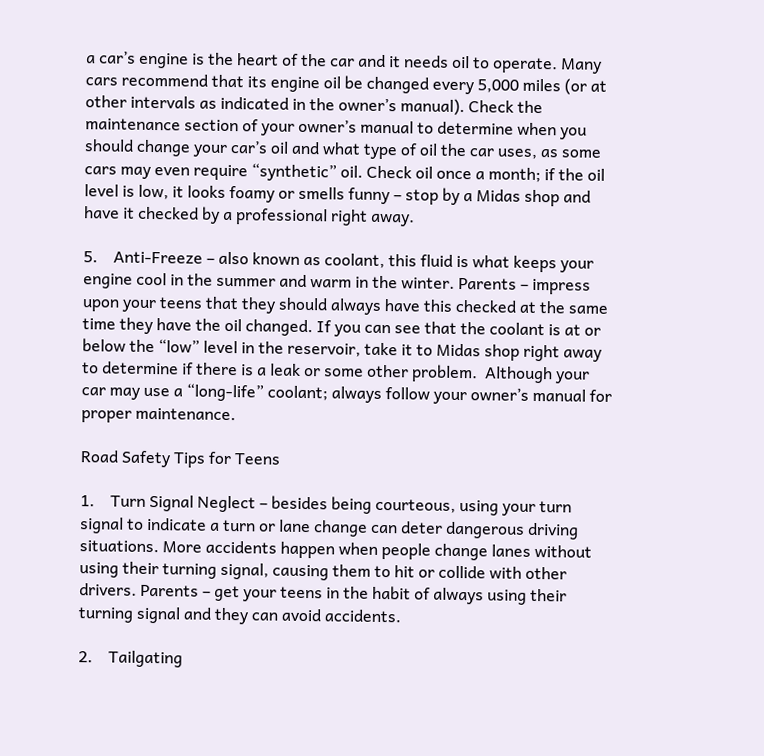a car’s engine is the heart of the car and it needs oil to operate. Many cars recommend that its engine oil be changed every 5,000 miles (or at other intervals as indicated in the owner’s manual). Check the maintenance section of your owner’s manual to determine when you should change your car’s oil and what type of oil the car uses, as some cars may even require “synthetic” oil. Check oil once a month; if the oil level is low, it looks foamy or smells funny – stop by a Midas shop and have it checked by a professional right away.

5.    Anti-Freeze – also known as coolant, this fluid is what keeps your engine cool in the summer and warm in the winter. Parents – impress upon your teens that they should always have this checked at the same time they have the oil changed. If you can see that the coolant is at or below the “low” level in the reservoir, take it to Midas shop right away to determine if there is a leak or some other problem.  Although your car may use a “long-life” coolant; always follow your owner’s manual for proper maintenance.

Road Safety Tips for Teens

1.    Turn Signal Neglect – besides being courteous, using your turn signal to indicate a turn or lane change can deter dangerous driving situations. More accidents happen when people change lanes without using their turning signal, causing them to hit or collide with other drivers. Parents – get your teens in the habit of always using their turning signal and they can avoid accidents.

2.    Tailgating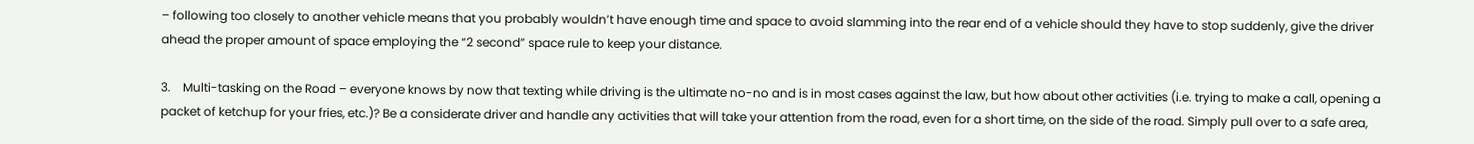– following too closely to another vehicle means that you probably wouldn’t have enough time and space to avoid slamming into the rear end of a vehicle should they have to stop suddenly, give the driver ahead the proper amount of space employing the “2 second” space rule to keep your distance.

3.    Multi-tasking on the Road – everyone knows by now that texting while driving is the ultimate no-no and is in most cases against the law, but how about other activities (i.e. trying to make a call, opening a packet of ketchup for your fries, etc.)? Be a considerate driver and handle any activities that will take your attention from the road, even for a short time, on the side of the road. Simply pull over to a safe area,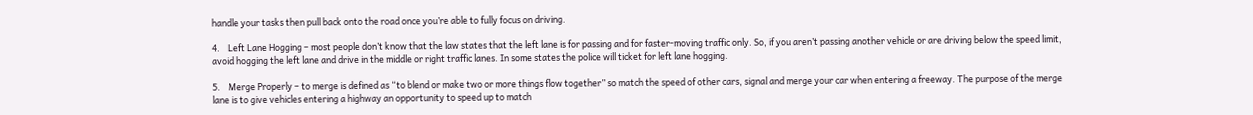handle your tasks then pull back onto the road once you’re able to fully focus on driving.

4.    Left Lane Hogging – most people don’t know that the law states that the left lane is for passing and for faster-moving traffic only. So, if you aren’t passing another vehicle or are driving below the speed limit, avoid hogging the left lane and drive in the middle or right traffic lanes. In some states the police will ticket for left lane hogging.

5.    Merge Properly – to merge is defined as “to blend or make two or more things flow together” so match the speed of other cars, signal and merge your car when entering a freeway. The purpose of the merge lane is to give vehicles entering a highway an opportunity to speed up to match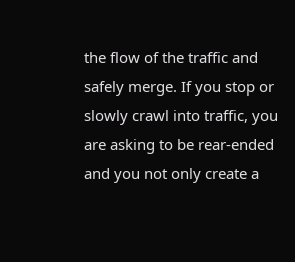the flow of the traffic and safely merge. If you stop or slowly crawl into traffic, you are asking to be rear-ended and you not only create a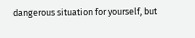dangerous situation for yourself, but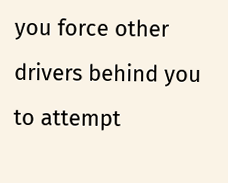you force other drivers behind you to attempt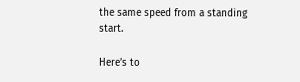the same speed from a standing start.

Here’s to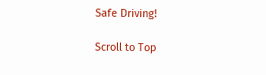Safe Driving!

Scroll to Top